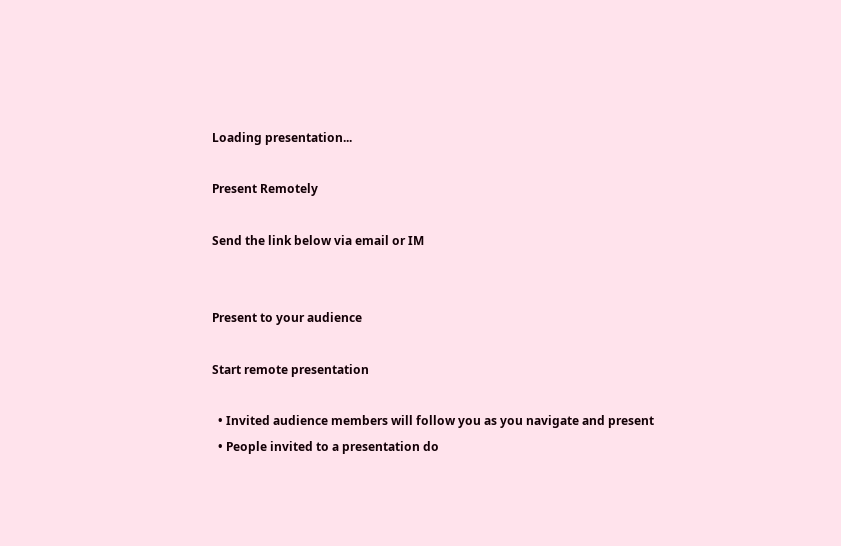Loading presentation...

Present Remotely

Send the link below via email or IM


Present to your audience

Start remote presentation

  • Invited audience members will follow you as you navigate and present
  • People invited to a presentation do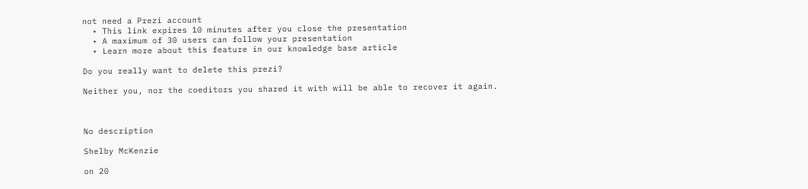not need a Prezi account
  • This link expires 10 minutes after you close the presentation
  • A maximum of 30 users can follow your presentation
  • Learn more about this feature in our knowledge base article

Do you really want to delete this prezi?

Neither you, nor the coeditors you shared it with will be able to recover it again.



No description

Shelby McKenzie

on 20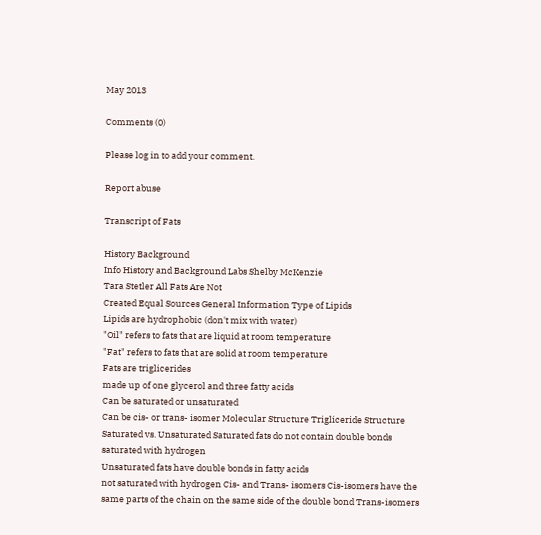May 2013

Comments (0)

Please log in to add your comment.

Report abuse

Transcript of Fats

History Background
Info History and Background Labs Shelby McKenzie
Tara Stetler All Fats Are Not
Created Equal Sources General Information Type of Lipids
Lipids are hydrophobic (don't mix with water)
"Oil" refers to fats that are liquid at room temperature
"Fat" refers to fats that are solid at room temperature
Fats are triglicerides
made up of one glycerol and three fatty acids
Can be saturated or unsaturated
Can be cis- or trans- isomer Molecular Structure Trigliceride Structure Saturated vs. Unsaturated Saturated fats do not contain double bonds
saturated with hydrogen
Unsaturated fats have double bonds in fatty acids
not saturated with hydrogen Cis- and Trans- isomers Cis-isomers have the same parts of the chain on the same side of the double bond Trans-isomers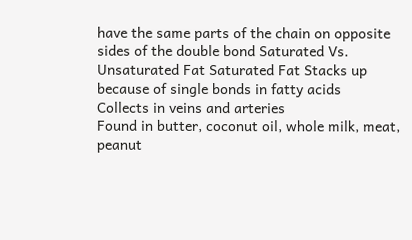have the same parts of the chain on opposite sides of the double bond Saturated Vs. Unsaturated Fat Saturated Fat Stacks up because of single bonds in fatty acids
Collects in veins and arteries
Found in butter, coconut oil, whole milk, meat, peanut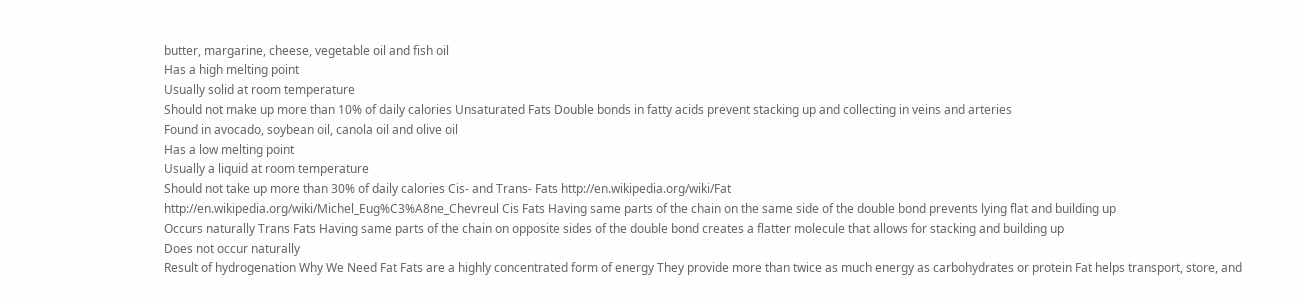butter, margarine, cheese, vegetable oil and fish oil
Has a high melting point
Usually solid at room temperature
Should not make up more than 10% of daily calories Unsaturated Fats Double bonds in fatty acids prevent stacking up and collecting in veins and arteries
Found in avocado, soybean oil, canola oil and olive oil
Has a low melting point
Usually a liquid at room temperature
Should not take up more than 30% of daily calories Cis- and Trans- Fats http://en.wikipedia.org/wiki/Fat
http://en.wikipedia.org/wiki/Michel_Eug%C3%A8ne_Chevreul Cis Fats Having same parts of the chain on the same side of the double bond prevents lying flat and building up
Occurs naturally Trans Fats Having same parts of the chain on opposite sides of the double bond creates a flatter molecule that allows for stacking and building up
Does not occur naturally
Result of hydrogenation Why We Need Fat Fats are a highly concentrated form of energy They provide more than twice as much energy as carbohydrates or protein Fat helps transport, store, and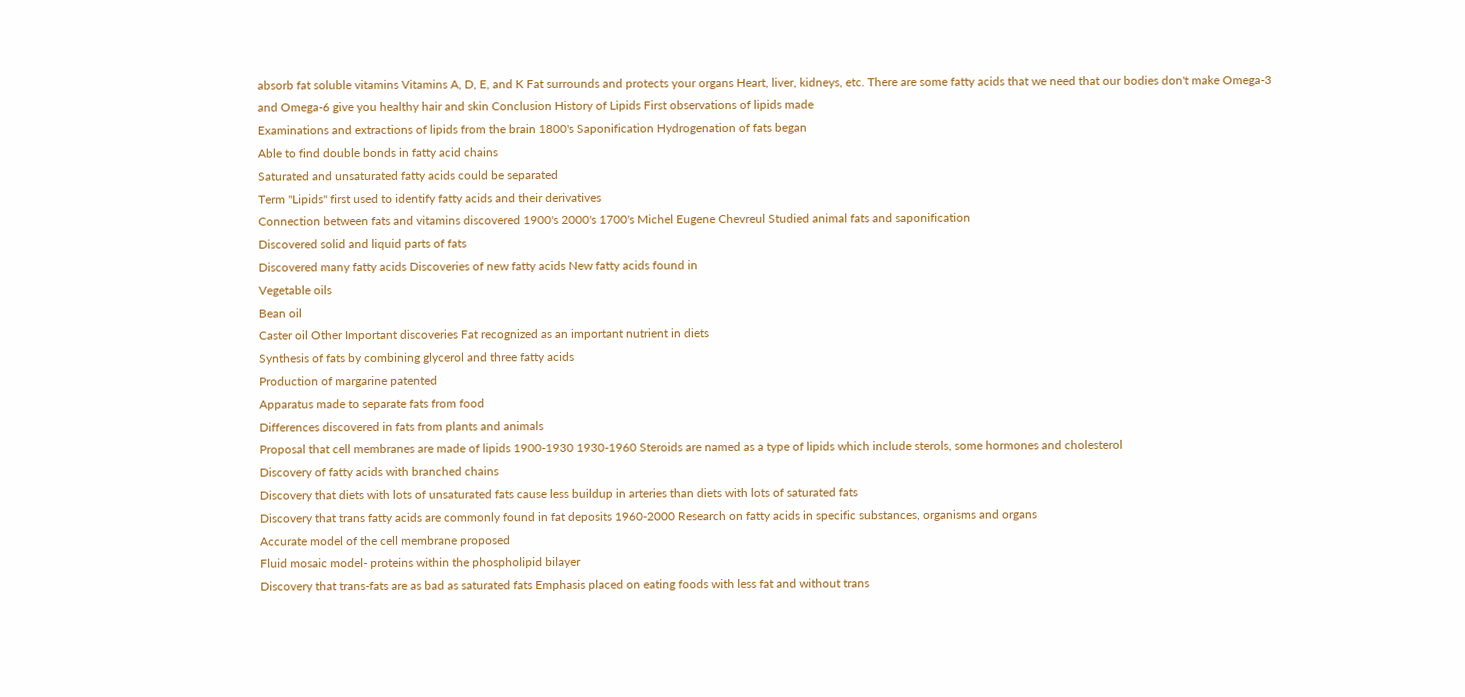absorb fat soluble vitamins Vitamins A, D, E, and K Fat surrounds and protects your organs Heart, liver, kidneys, etc. There are some fatty acids that we need that our bodies don't make Omega-3 and Omega-6 give you healthy hair and skin Conclusion History of Lipids First observations of lipids made
Examinations and extractions of lipids from the brain 1800's Saponification Hydrogenation of fats began
Able to find double bonds in fatty acid chains
Saturated and unsaturated fatty acids could be separated
Term "Lipids" first used to identify fatty acids and their derivatives
Connection between fats and vitamins discovered 1900's 2000's 1700's Michel Eugene Chevreul Studied animal fats and saponification
Discovered solid and liquid parts of fats
Discovered many fatty acids Discoveries of new fatty acids New fatty acids found in
Vegetable oils
Bean oil
Caster oil Other Important discoveries Fat recognized as an important nutrient in diets
Synthesis of fats by combining glycerol and three fatty acids
Production of margarine patented
Apparatus made to separate fats from food
Differences discovered in fats from plants and animals
Proposal that cell membranes are made of lipids 1900-1930 1930-1960 Steroids are named as a type of lipids which include sterols, some hormones and cholesterol
Discovery of fatty acids with branched chains
Discovery that diets with lots of unsaturated fats cause less buildup in arteries than diets with lots of saturated fats
Discovery that trans fatty acids are commonly found in fat deposits 1960-2000 Research on fatty acids in specific substances, organisms and organs
Accurate model of the cell membrane proposed
Fluid mosaic model- proteins within the phospholipid bilayer
Discovery that trans-fats are as bad as saturated fats Emphasis placed on eating foods with less fat and without trans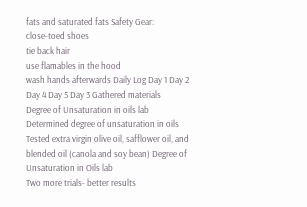fats and saturated fats Safety Gear:
close-toed shoes
tie back hair
use flamables in the hood
wash hands afterwards Daily Log Day 1 Day 2 Day 4 Day 5 Day 3 Gathered materials
Degree of Unsaturation in oils lab
Determined degree of unsaturation in oils
Tested extra virgin olive oil, safflower oil, and blended oil (canola and soy bean) Degree of Unsaturation in Oils lab
Two more trials- better results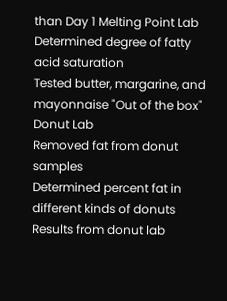than Day 1 Melting Point Lab
Determined degree of fatty acid saturation
Tested butter, margarine, and mayonnaise "Out of the box" Donut Lab
Removed fat from donut samples
Determined percent fat in different kinds of donuts Results from donut lab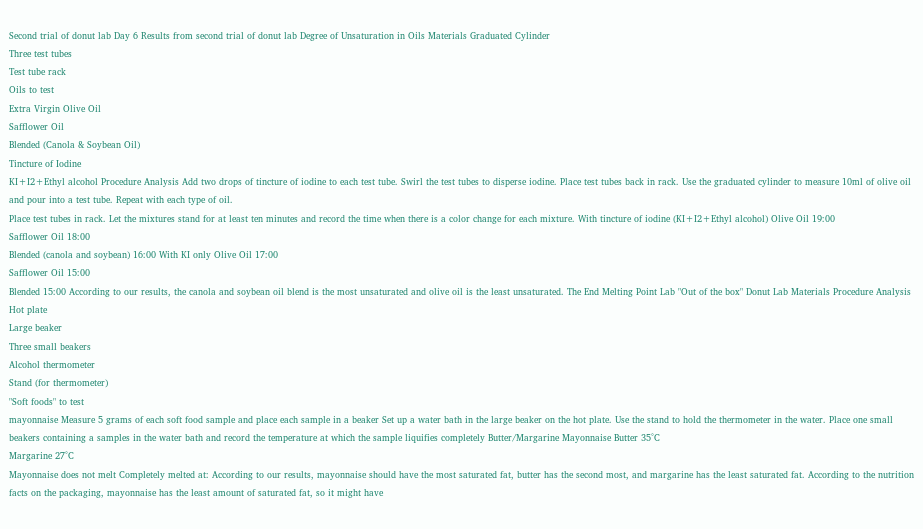Second trial of donut lab Day 6 Results from second trial of donut lab Degree of Unsaturation in Oils Materials Graduated Cylinder
Three test tubes
Test tube rack
Oils to test
Extra Virgin Olive Oil
Safflower Oil
Blended (Canola & Soybean Oil)
Tincture of Iodine
KI+I2+Ethyl alcohol Procedure Analysis Add two drops of tincture of iodine to each test tube. Swirl the test tubes to disperse iodine. Place test tubes back in rack. Use the graduated cylinder to measure 10ml of olive oil and pour into a test tube. Repeat with each type of oil.
Place test tubes in rack. Let the mixtures stand for at least ten minutes and record the time when there is a color change for each mixture. With tincture of iodine (KI+I2+Ethyl alcohol) Olive Oil 19:00
Safflower Oil 18:00
Blended (canola and soybean) 16:00 With KI only Olive Oil 17:00
Safflower Oil 15:00
Blended 15:00 According to our results, the canola and soybean oil blend is the most unsaturated and olive oil is the least unsaturated. The End Melting Point Lab "Out of the box" Donut Lab Materials Procedure Analysis Hot plate
Large beaker
Three small beakers
Alcohol thermometer
Stand (for thermometer)
"Soft foods" to test
mayonnaise Measure 5 grams of each soft food sample and place each sample in a beaker Set up a water bath in the large beaker on the hot plate. Use the stand to hold the thermometer in the water. Place one small beakers containing a samples in the water bath and record the temperature at which the sample liquifies completely Butter/Margarine Mayonnaise Butter 35°C
Margarine 27°C
Mayonnaise does not melt Completely melted at: According to our results, mayonnaise should have the most saturated fat, butter has the second most, and margarine has the least saturated fat. According to the nutrition facts on the packaging, mayonnaise has the least amount of saturated fat, so it might have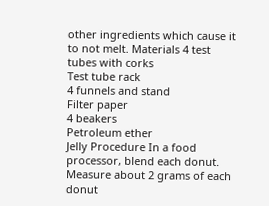other ingredients which cause it to not melt. Materials 4 test tubes with corks
Test tube rack
4 funnels and stand
Filter paper
4 beakers
Petroleum ether
Jelly Procedure In a food processor, blend each donut. Measure about 2 grams of each donut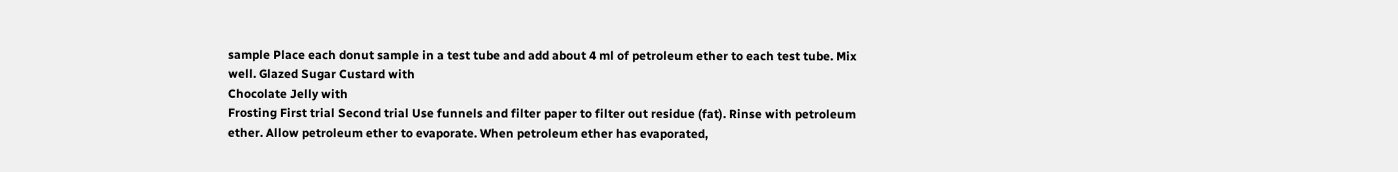sample Place each donut sample in a test tube and add about 4 ml of petroleum ether to each test tube. Mix well. Glazed Sugar Custard with
Chocolate Jelly with
Frosting First trial Second trial Use funnels and filter paper to filter out residue (fat). Rinse with petroleum ether. Allow petroleum ether to evaporate. When petroleum ether has evaporated,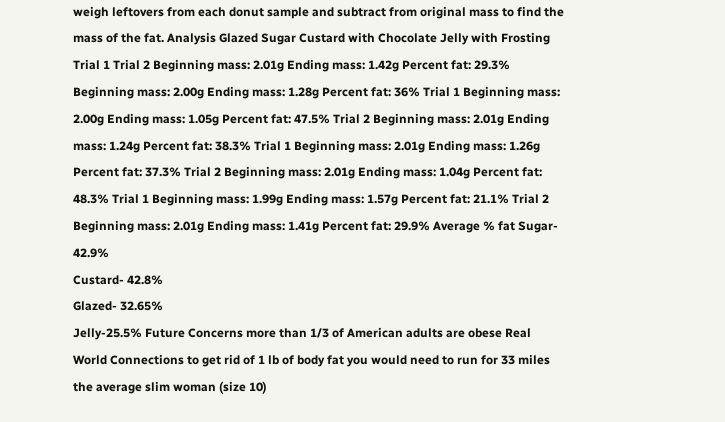weigh leftovers from each donut sample and subtract from original mass to find the mass of the fat. Analysis Glazed Sugar Custard with Chocolate Jelly with Frosting Trial 1 Trial 2 Beginning mass: 2.01g Ending mass: 1.42g Percent fat: 29.3% Beginning mass: 2.00g Ending mass: 1.28g Percent fat: 36% Trial 1 Beginning mass: 2.00g Ending mass: 1.05g Percent fat: 47.5% Trial 2 Beginning mass: 2.01g Ending mass: 1.24g Percent fat: 38.3% Trial 1 Beginning mass: 2.01g Ending mass: 1.26g Percent fat: 37.3% Trial 2 Beginning mass: 2.01g Ending mass: 1.04g Percent fat: 48.3% Trial 1 Beginning mass: 1.99g Ending mass: 1.57g Percent fat: 21.1% Trial 2 Beginning mass: 2.01g Ending mass: 1.41g Percent fat: 29.9% Average % fat Sugar- 42.9%
Custard- 42.8%
Glazed- 32.65%
Jelly-25.5% Future Concerns more than 1/3 of American adults are obese Real World Connections to get rid of 1 lb of body fat you would need to run for 33 miles
the average slim woman (size 10)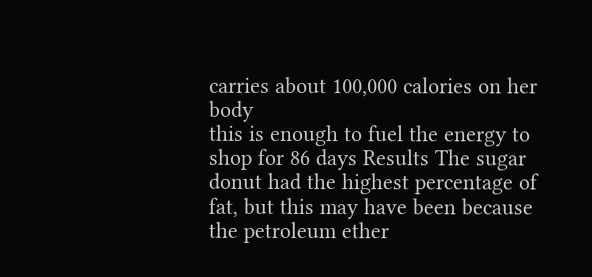carries about 100,000 calories on her body
this is enough to fuel the energy to shop for 86 days Results The sugar donut had the highest percentage of fat, but this may have been because the petroleum ether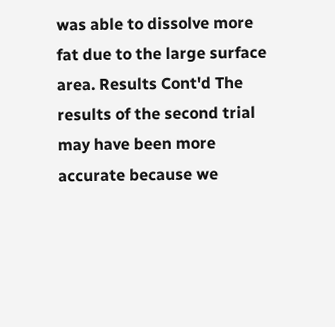was able to dissolve more fat due to the large surface area. Results Cont'd The results of the second trial may have been more accurate because we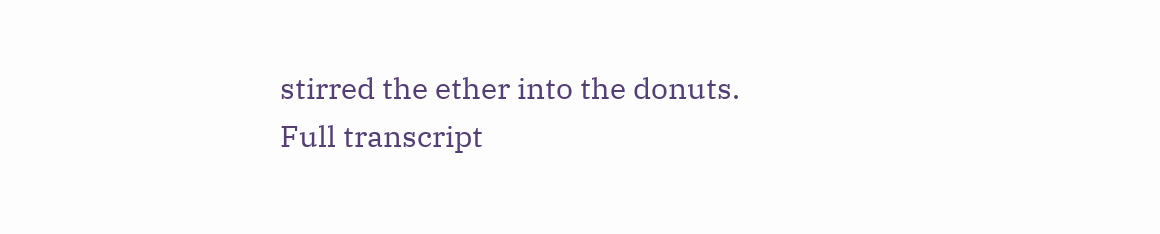stirred the ether into the donuts.
Full transcript